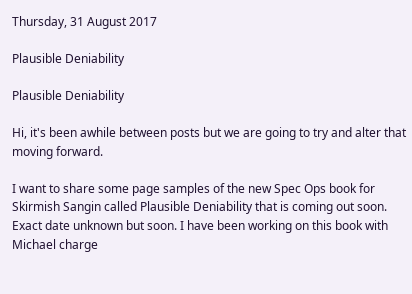Thursday, 31 August 2017

Plausible Deniability

Plausible Deniability

Hi, it's been awhile between posts but we are going to try and alter that moving forward.

I want to share some page samples of the new Spec Ops book for Skirmish Sangin called Plausible Deniability that is coming out soon. Exact date unknown but soon. I have been working on this book with Michael charge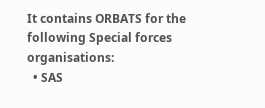It contains ORBATS for the following Special forces organisations:
  • SAS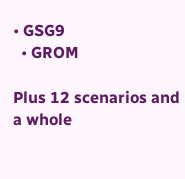• GSG9
  • GROM

Plus 12 scenarios and a whole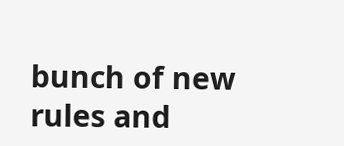bunch of new rules and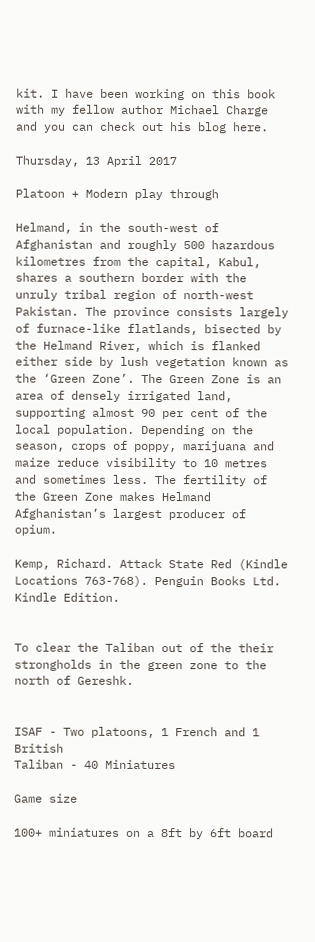kit. I have been working on this book with my fellow author Michael Charge and you can check out his blog here.

Thursday, 13 April 2017

Platoon + Modern play through

Helmand, in the south-west of Afghanistan and roughly 500 hazardous kilometres from the capital, Kabul, shares a southern border with the unruly tribal region of north-west Pakistan. The province consists largely of furnace-like flatlands, bisected by the Helmand River, which is flanked either side by lush vegetation known as the ‘Green Zone’. The Green Zone is an area of densely irrigated land, supporting almost 90 per cent of the local population. Depending on the season, crops of poppy, marijuana and maize reduce visibility to 10 metres and sometimes less. The fertility of the Green Zone makes Helmand Afghanistan’s largest producer of opium.

Kemp, Richard. Attack State Red (Kindle Locations 763-768). Penguin Books Ltd. Kindle Edition.


To clear the Taliban out of the their strongholds in the green zone to the north of Gereshk.


ISAF - Two platoons, 1 French and 1 British
Taliban - 40 Miniatures

Game size

100+ miniatures on a 8ft by 6ft board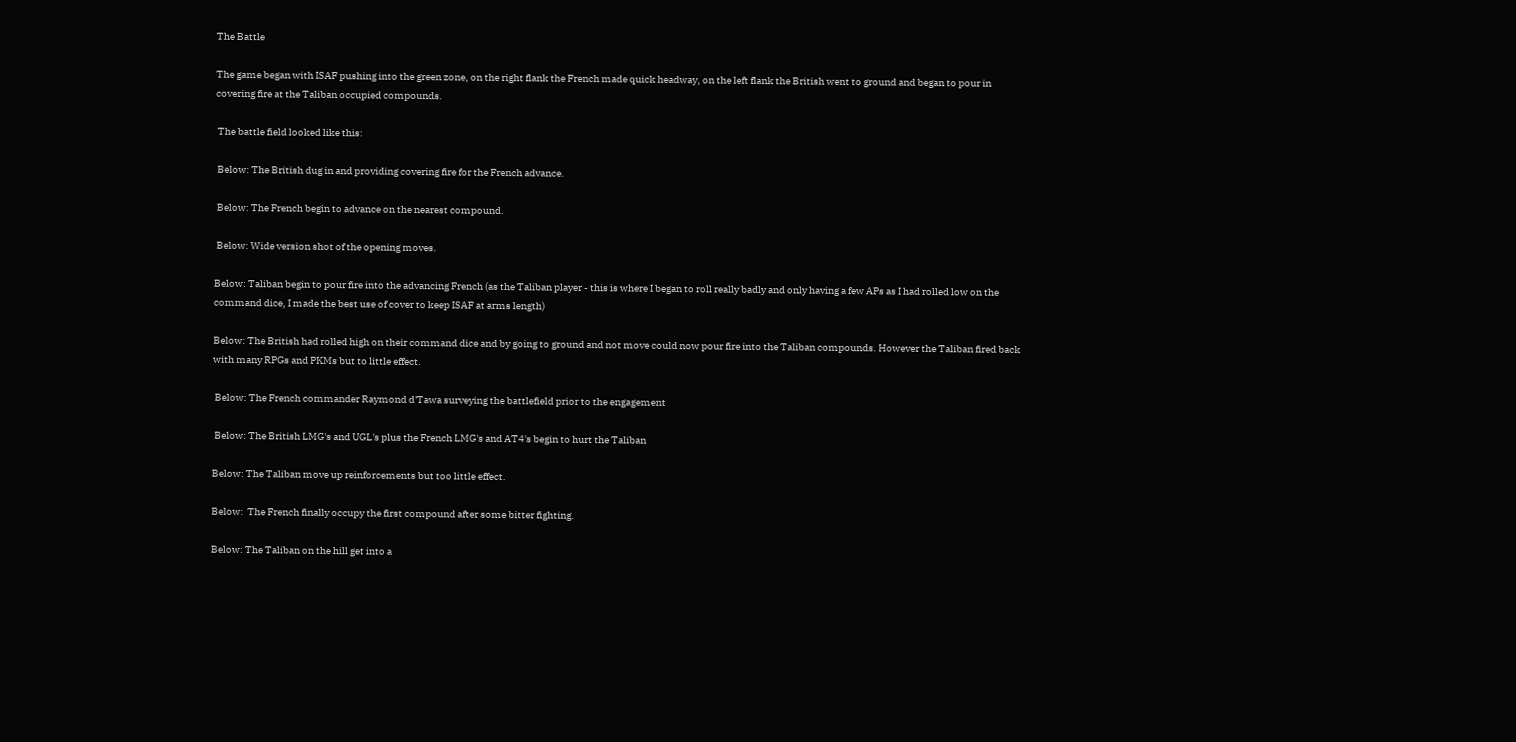The Battle

The game began with ISAF pushing into the green zone, on the right flank the French made quick headway, on the left flank the British went to ground and began to pour in covering fire at the Taliban occupied compounds.

 The battle field looked like this:

 Below: The British dug in and providing covering fire for the French advance.

 Below: The French begin to advance on the nearest compound.

 Below: Wide version shot of the opening moves.

Below: Taliban begin to pour fire into the advancing French (as the Taliban player - this is where I began to roll really badly and only having a few APs as I had rolled low on the command dice, I made the best use of cover to keep ISAF at arms length)

Below: The British had rolled high on their command dice and by going to ground and not move could now pour fire into the Taliban compounds. However the Taliban fired back with many RPGs and PKMs but to little effect.

 Below: The French commander Raymond d'Tawa surveying the battlefield prior to the engagement

 Below: The British LMG's and UGL's plus the French LMG's and AT4's begin to hurt the Taliban

Below: The Taliban move up reinforcements but too little effect.

Below:  The French finally occupy the first compound after some bitter fighting.

Below: The Taliban on the hill get into a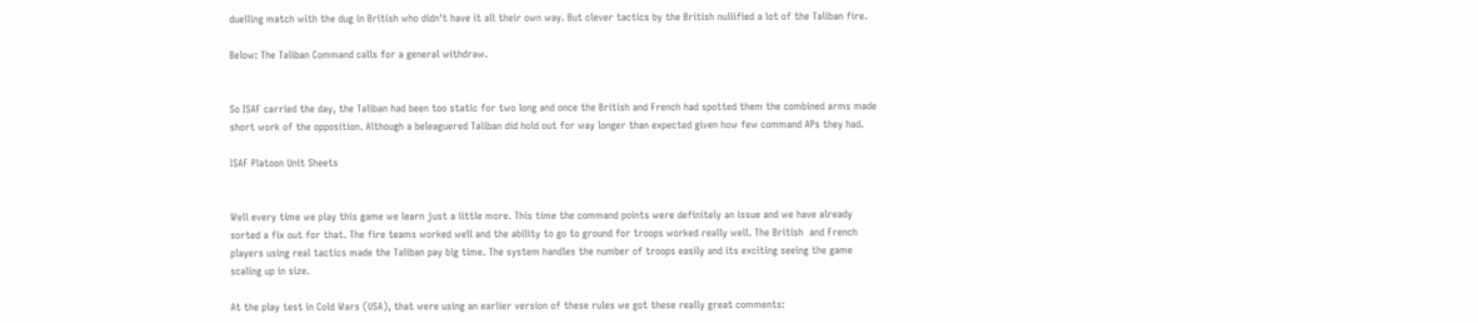duelling match with the dug in British who didn't have it all their own way. But clever tactics by the British nullified a lot of the Taliban fire.

Below: The Taliban Command calls for a general withdraw.


So ISAF carried the day, the Taliban had been too static for two long and once the British and French had spotted them the combined arms made short work of the opposition. Although a beleaguered Taliban did hold out for way longer than expected given how few command APs they had.

ISAF Platoon Unit Sheets


Well every time we play this game we learn just a little more. This time the command points were definitely an issue and we have already sorted a fix out for that. The fire teams worked well and the ability to go to ground for troops worked really well. The British  and French players using real tactics made the Taliban pay big time. The system handles the number of troops easily and its exciting seeing the game scaling up in size.

At the play test in Cold Wars (USA), that were using an earlier version of these rules we got these really great comments: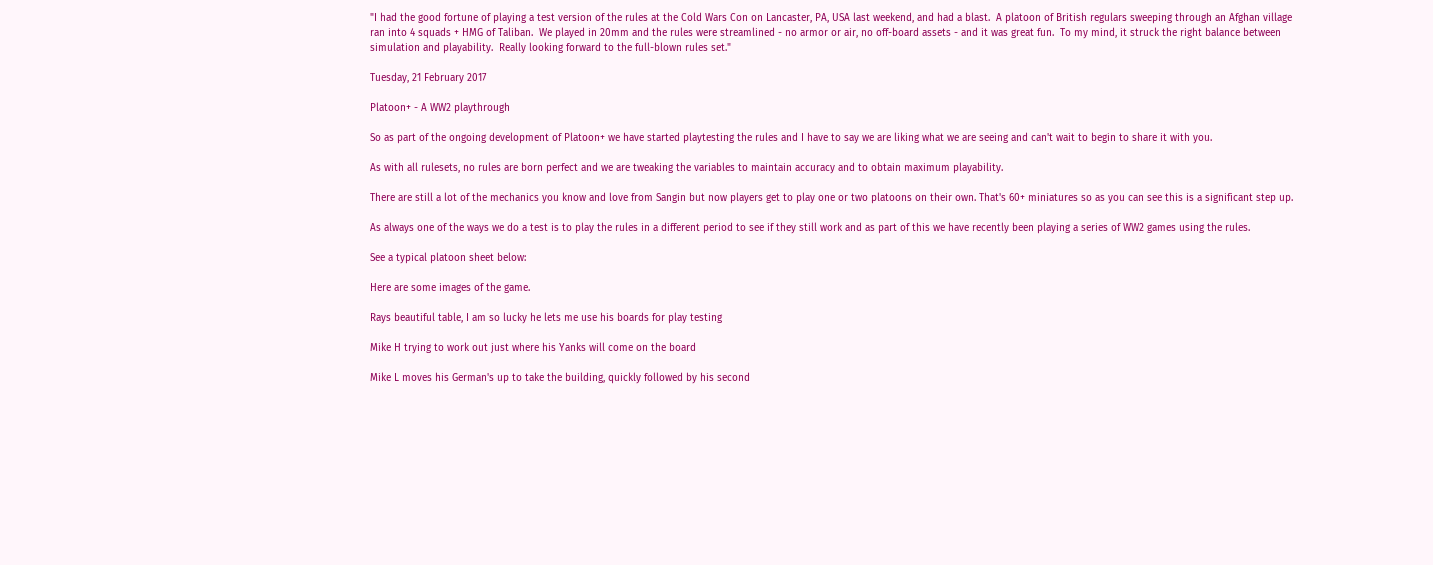"I had the good fortune of playing a test version of the rules at the Cold Wars Con on Lancaster, PA, USA last weekend, and had a blast.  A platoon of British regulars sweeping through an Afghan village ran into 4 squads + HMG of Taliban.  We played in 20mm and the rules were streamlined - no armor or air, no off-board assets - and it was great fun.  To my mind, it struck the right balance between simulation and playability.  Really looking forward to the full-blown rules set."

Tuesday, 21 February 2017

Platoon+ - A WW2 playthrough

So as part of the ongoing development of Platoon+ we have started playtesting the rules and I have to say we are liking what we are seeing and can't wait to begin to share it with you.

As with all rulesets, no rules are born perfect and we are tweaking the variables to maintain accuracy and to obtain maximum playability.

There are still a lot of the mechanics you know and love from Sangin but now players get to play one or two platoons on their own. That's 60+ miniatures so as you can see this is a significant step up.

As always one of the ways we do a test is to play the rules in a different period to see if they still work and as part of this we have recently been playing a series of WW2 games using the rules.

See a typical platoon sheet below:

Here are some images of the game.

Rays beautiful table, I am so lucky he lets me use his boards for play testing

Mike H trying to work out just where his Yanks will come on the board

Mike L moves his German's up to take the building, quickly followed by his second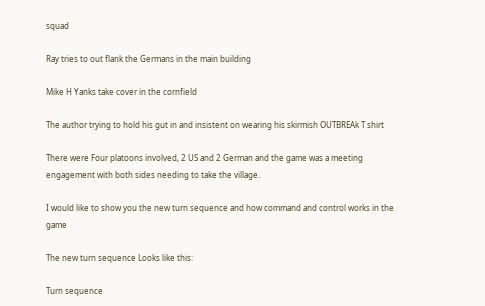squad

Ray tries to out flank the Germans in the main building

Mike H Yanks take cover in the cornfield

The author trying to hold his gut in and insistent on wearing his skirmish OUTBREAk T shirt

There were Four platoons involved, 2 US and 2 German and the game was a meeting engagement with both sides needing to take the village.

I would like to show you the new turn sequence and how command and control works in the game

The new turn sequence Looks like this:

Turn sequence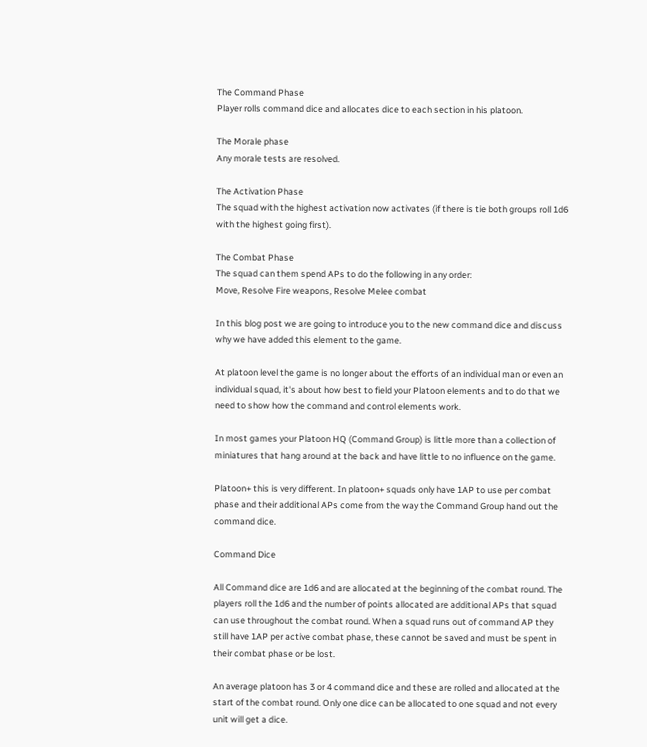The Command Phase
Player rolls command dice and allocates dice to each section in his platoon.

The Morale phase
Any morale tests are resolved.

The Activation Phase
The squad with the highest activation now activates (if there is tie both groups roll 1d6 with the highest going first).

The Combat Phase
The squad can them spend APs to do the following in any order:
Move, Resolve Fire weapons, Resolve Melee combat

In this blog post we are going to introduce you to the new command dice and discuss why we have added this element to the game.

At platoon level the game is no longer about the efforts of an individual man or even an individual squad, it's about how best to field your Platoon elements and to do that we need to show how the command and control elements work.

In most games your Platoon HQ (Command Group) is little more than a collection of miniatures that hang around at the back and have little to no influence on the game.

Platoon+ this is very different. In platoon+ squads only have 1AP to use per combat phase and their additional APs come from the way the Command Group hand out the command dice.

Command Dice

All Command dice are 1d6 and are allocated at the beginning of the combat round. The players roll the 1d6 and the number of points allocated are additional APs that squad can use throughout the combat round. When a squad runs out of command AP they still have 1AP per active combat phase, these cannot be saved and must be spent in their combat phase or be lost.

An average platoon has 3 or 4 command dice and these are rolled and allocated at the start of the combat round. Only one dice can be allocated to one squad and not every unit will get a dice.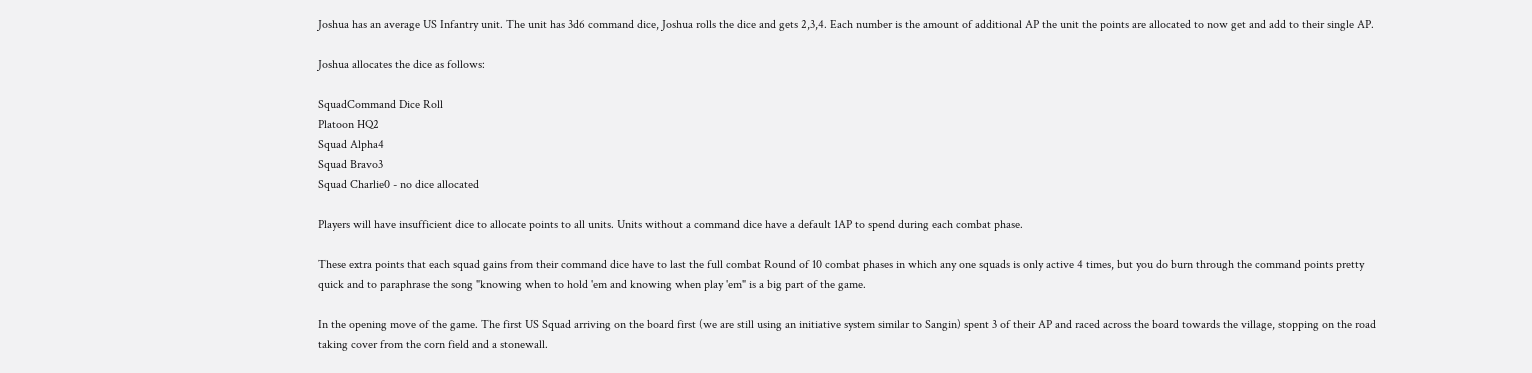Joshua has an average US Infantry unit. The unit has 3d6 command dice, Joshua rolls the dice and gets 2,3,4. Each number is the amount of additional AP the unit the points are allocated to now get and add to their single AP.

Joshua allocates the dice as follows:

SquadCommand Dice Roll
Platoon HQ2
Squad Alpha4
Squad Bravo3
Squad Charlie0 - no dice allocated

Players will have insufficient dice to allocate points to all units. Units without a command dice have a default 1AP to spend during each combat phase.

These extra points that each squad gains from their command dice have to last the full combat Round of 10 combat phases in which any one squads is only active 4 times, but you do burn through the command points pretty quick and to paraphrase the song "knowing when to hold 'em and knowing when play 'em" is a big part of the game.

In the opening move of the game. The first US Squad arriving on the board first (we are still using an initiative system similar to Sangin) spent 3 of their AP and raced across the board towards the village, stopping on the road taking cover from the corn field and a stonewall.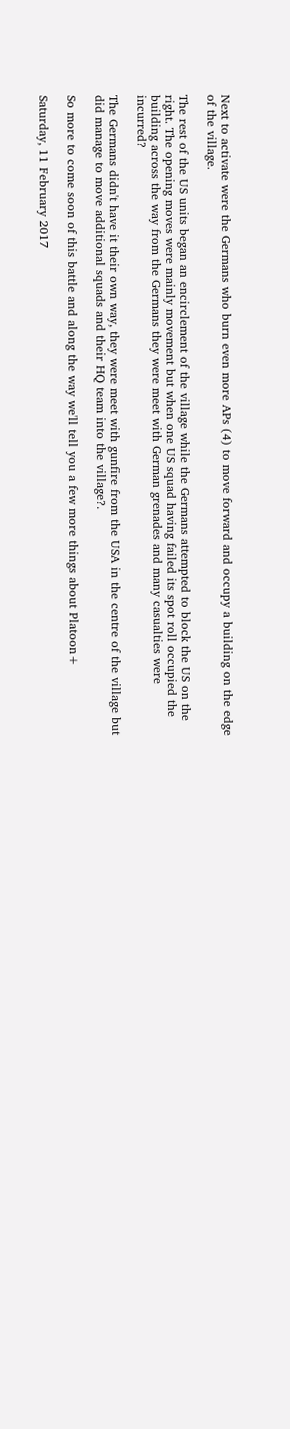Next to activate were the Germans who burn even more APs (4) to move forward and occupy a building on the edge of the village.

The rest of the US units began an encirclement of the village while the Germans attempted to block the US on the right. The opening moves were mainly movement but when one US squad having failed its spot roll occupied the building across the way from the Germans they were meet with German grenades and many casualties were incurred?

The Germans didn't have it their own way, they were meet with gunfire from the USA in the centre of the village but did manage to move additional squads and their HQ team into the village?.

So more to come soon of this battle and along the way we'll tell you a few more things about Platoon+

Saturday, 11 February 2017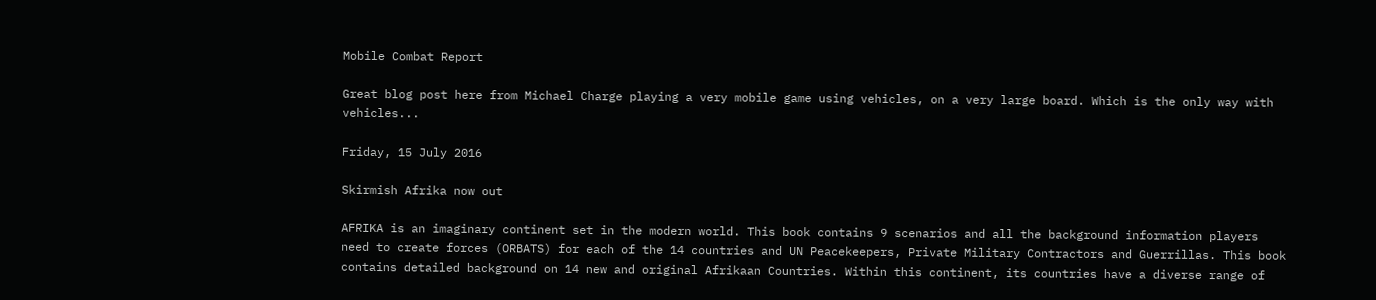Mobile Combat Report

Great blog post here from Michael Charge playing a very mobile game using vehicles, on a very large board. Which is the only way with vehicles...

Friday, 15 July 2016

Skirmish Afrika now out

AFRIKA is an imaginary continent set in the modern world. This book contains 9 scenarios and all the background information players need to create forces (ORBATS) for each of the 14 countries and UN Peacekeepers, Private Military Contractors and Guerrillas. This book contains detailed background on 14 new and original Afrikaan Countries. Within this continent, its countries have a diverse range of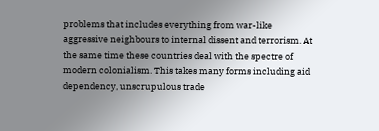problems that includes everything from war-like aggressive neighbours to internal dissent and terrorism. At the same time these countries deal with the spectre of modern colonialism. This takes many forms including aid dependency, unscrupulous trade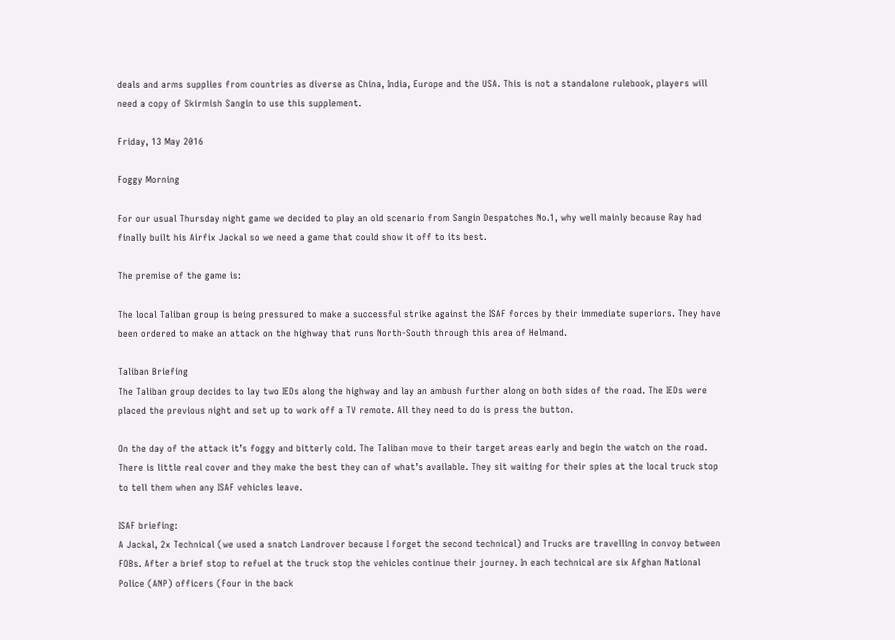deals and arms supplies from countries as diverse as China, India, Europe and the USA. This is not a standalone rulebook, players will need a copy of Skirmish Sangin to use this supplement.

Friday, 13 May 2016

Foggy Morning

For our usual Thursday night game we decided to play an old scenario from Sangin Despatches No.1, why well mainly because Ray had finally built his Airfix Jackal so we need a game that could show it off to its best.

The premise of the game is:

The local Taliban group is being pressured to make a successful strike against the ISAF forces by their immediate superiors. They have been ordered to make an attack on the highway that runs North-South through this area of Helmand.

Taliban Briefing
The Taliban group decides to lay two IEDs along the highway and lay an ambush further along on both sides of the road. The IEDs were placed the previous night and set up to work off a TV remote. All they need to do is press the button.

On the day of the attack it’s foggy and bitterly cold. The Taliban move to their target areas early and begin the watch on the road. There is little real cover and they make the best they can of what’s available. They sit waiting for their spies at the local truck stop to tell them when any ISAF vehicles leave.

ISAF briefing:
A Jackal, 2x Technical (we used a snatch Landrover because I forget the second technical) and Trucks are travelling in convoy between FOBs. After a brief stop to refuel at the truck stop the vehicles continue their journey. In each technical are six Afghan National Police (ANP) officers (Four in the back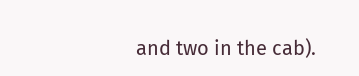and two in the cab).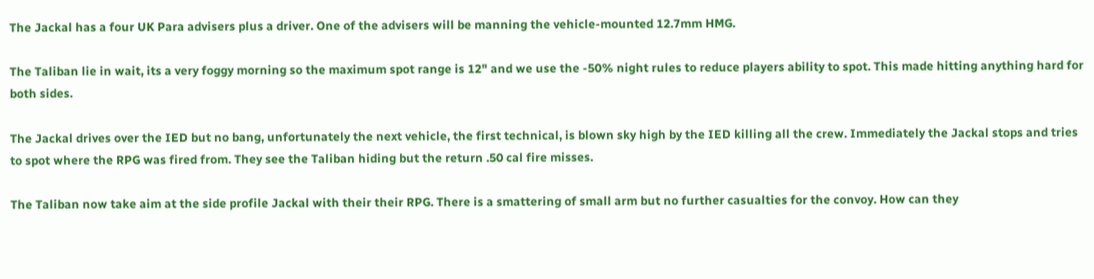The Jackal has a four UK Para advisers plus a driver. One of the advisers will be manning the vehicle-mounted 12.7mm HMG.

The Taliban lie in wait, its a very foggy morning so the maximum spot range is 12" and we use the -50% night rules to reduce players ability to spot. This made hitting anything hard for both sides.

The Jackal drives over the IED but no bang, unfortunately the next vehicle, the first technical, is blown sky high by the IED killing all the crew. Immediately the Jackal stops and tries to spot where the RPG was fired from. They see the Taliban hiding but the return .50 cal fire misses.

The Taliban now take aim at the side profile Jackal with their their RPG. There is a smattering of small arm but no further casualties for the convoy. How can they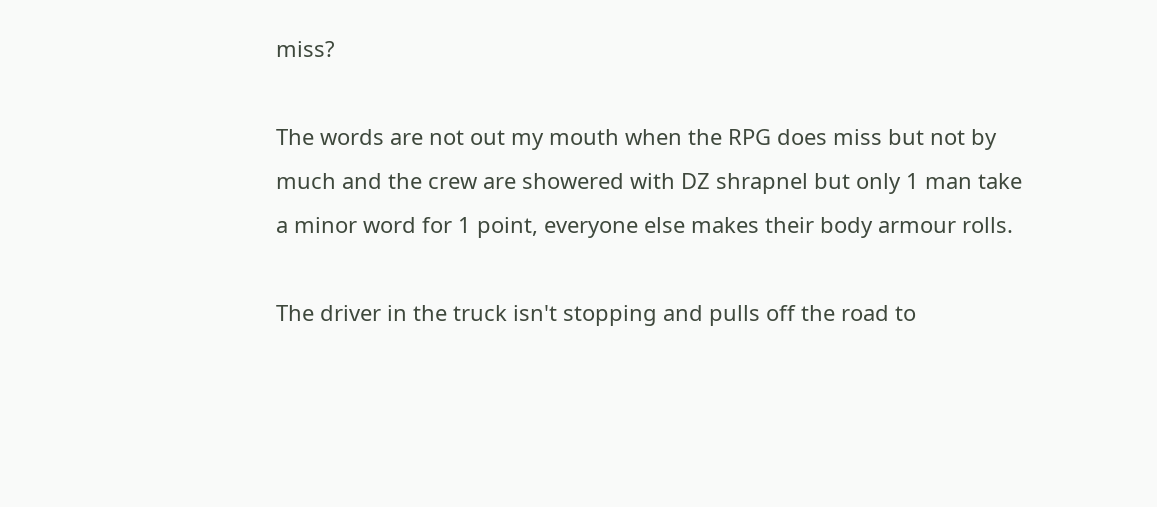miss?

The words are not out my mouth when the RPG does miss but not by much and the crew are showered with DZ shrapnel but only 1 man take a minor word for 1 point, everyone else makes their body armour rolls.

The driver in the truck isn't stopping and pulls off the road to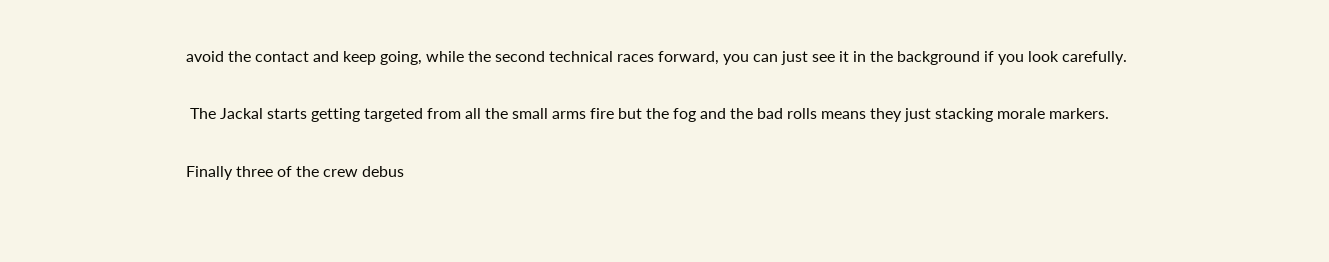avoid the contact and keep going, while the second technical races forward, you can just see it in the background if you look carefully.

 The Jackal starts getting targeted from all the small arms fire but the fog and the bad rolls means they just stacking morale markers.

Finally three of the crew debus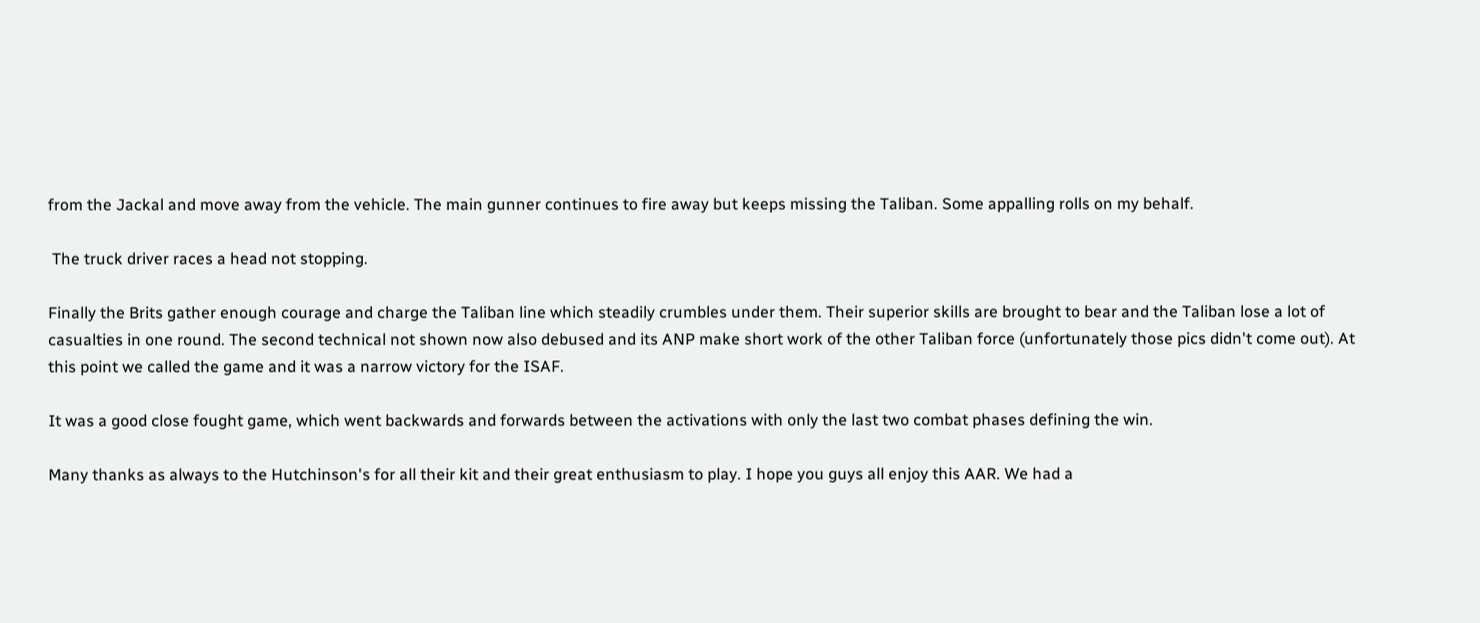from the Jackal and move away from the vehicle. The main gunner continues to fire away but keeps missing the Taliban. Some appalling rolls on my behalf.

 The truck driver races a head not stopping.

Finally the Brits gather enough courage and charge the Taliban line which steadily crumbles under them. Their superior skills are brought to bear and the Taliban lose a lot of casualties in one round. The second technical not shown now also debused and its ANP make short work of the other Taliban force (unfortunately those pics didn't come out). At this point we called the game and it was a narrow victory for the ISAF.

It was a good close fought game, which went backwards and forwards between the activations with only the last two combat phases defining the win.

Many thanks as always to the Hutchinson's for all their kit and their great enthusiasm to play. I hope you guys all enjoy this AAR. We had a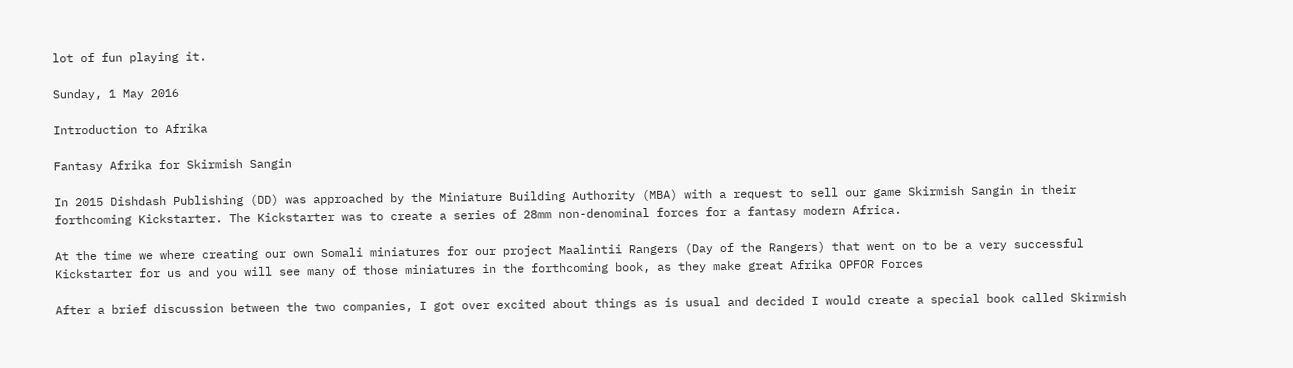lot of fun playing it.

Sunday, 1 May 2016

Introduction to Afrika

Fantasy Afrika for Skirmish Sangin

In 2015 Dishdash Publishing (DD) was approached by the Miniature Building Authority (MBA) with a request to sell our game Skirmish Sangin in their forthcoming Kickstarter. The Kickstarter was to create a series of 28mm non-denominal forces for a fantasy modern Africa.

At the time we where creating our own Somali miniatures for our project Maalintii Rangers (Day of the Rangers) that went on to be a very successful Kickstarter for us and you will see many of those miniatures in the forthcoming book, as they make great Afrika OPFOR Forces

After a brief discussion between the two companies, I got over excited about things as is usual and decided I would create a special book called Skirmish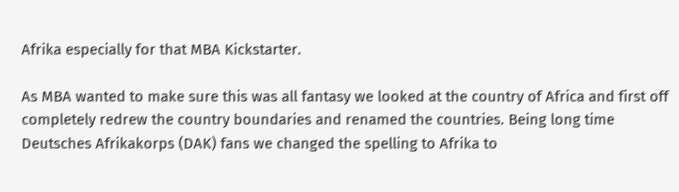Afrika especially for that MBA Kickstarter.

As MBA wanted to make sure this was all fantasy we looked at the country of Africa and first off  completely redrew the country boundaries and renamed the countries. Being long time Deutsches Afrikakorps (DAK) fans we changed the spelling to Afrika to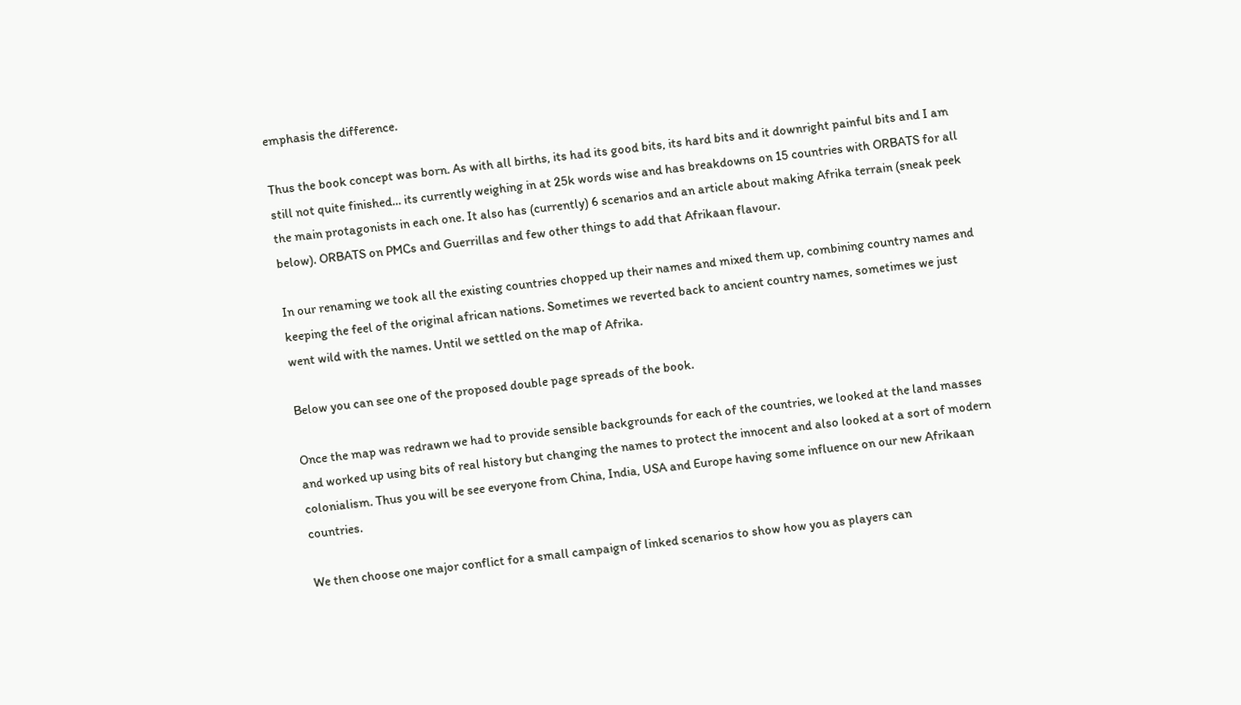emphasis the difference.

Thus the book concept was born. As with all births, its had its good bits, its hard bits and it downright painful bits and I am still not quite finished... its currently weighing in at 25k words wise and has breakdowns on 15 countries with ORBATS for all the main protagonists in each one. It also has (currently) 6 scenarios and an article about making Afrika terrain (sneak peek below). ORBATS on PMCs and Guerrillas and few other things to add that Afrikaan flavour.

In our renaming we took all the existing countries chopped up their names and mixed them up, combining country names and keeping the feel of the original african nations. Sometimes we reverted back to ancient country names, sometimes we just went wild with the names. Until we settled on the map of Afrika.

Below you can see one of the proposed double page spreads of the book.

Once the map was redrawn we had to provide sensible backgrounds for each of the countries, we looked at the land masses and worked up using bits of real history but changing the names to protect the innocent and also looked at a sort of modern colonialism. Thus you will be see everyone from China, India, USA and Europe having some influence on our new Afrikaan countries.

We then choose one major conflict for a small campaign of linked scenarios to show how you as players can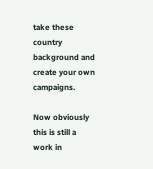take these country background and create your own campaigns.

Now obviously this is still a work in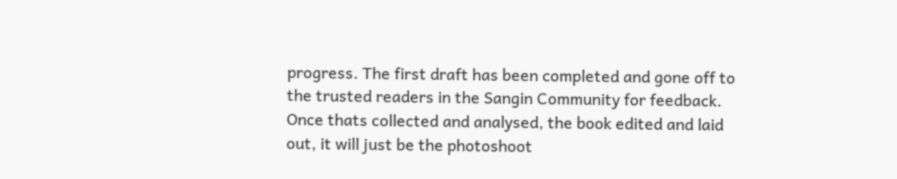progress. The first draft has been completed and gone off to the trusted readers in the Sangin Community for feedback. Once thats collected and analysed, the book edited and laid out, it will just be the photoshoot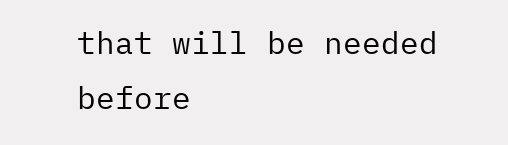that will be needed before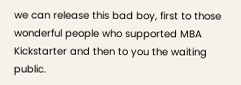we can release this bad boy, first to those wonderful people who supported MBA Kickstarter and then to you the waiting public.